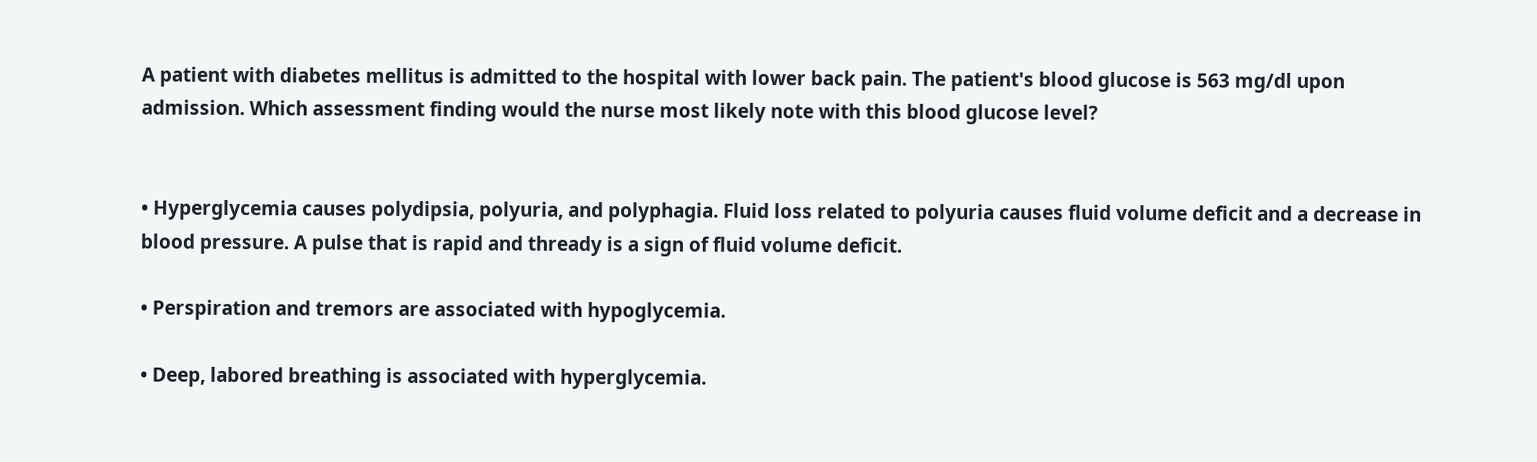A patient with diabetes mellitus is admitted to the hospital with lower back pain. The patient's blood glucose is 563 mg/dl upon admission. Which assessment finding would the nurse most likely note with this blood glucose level?


• Hyperglycemia causes polydipsia, polyuria, and polyphagia. Fluid loss related to polyuria causes fluid volume deficit and a decrease in blood pressure. A pulse that is rapid and thready is a sign of fluid volume deficit.

• Perspiration and tremors are associated with hypoglycemia.

• Deep, labored breathing is associated with hyperglycemia.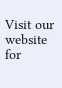Visit our website for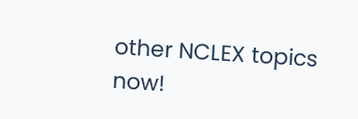other NCLEX topics now!